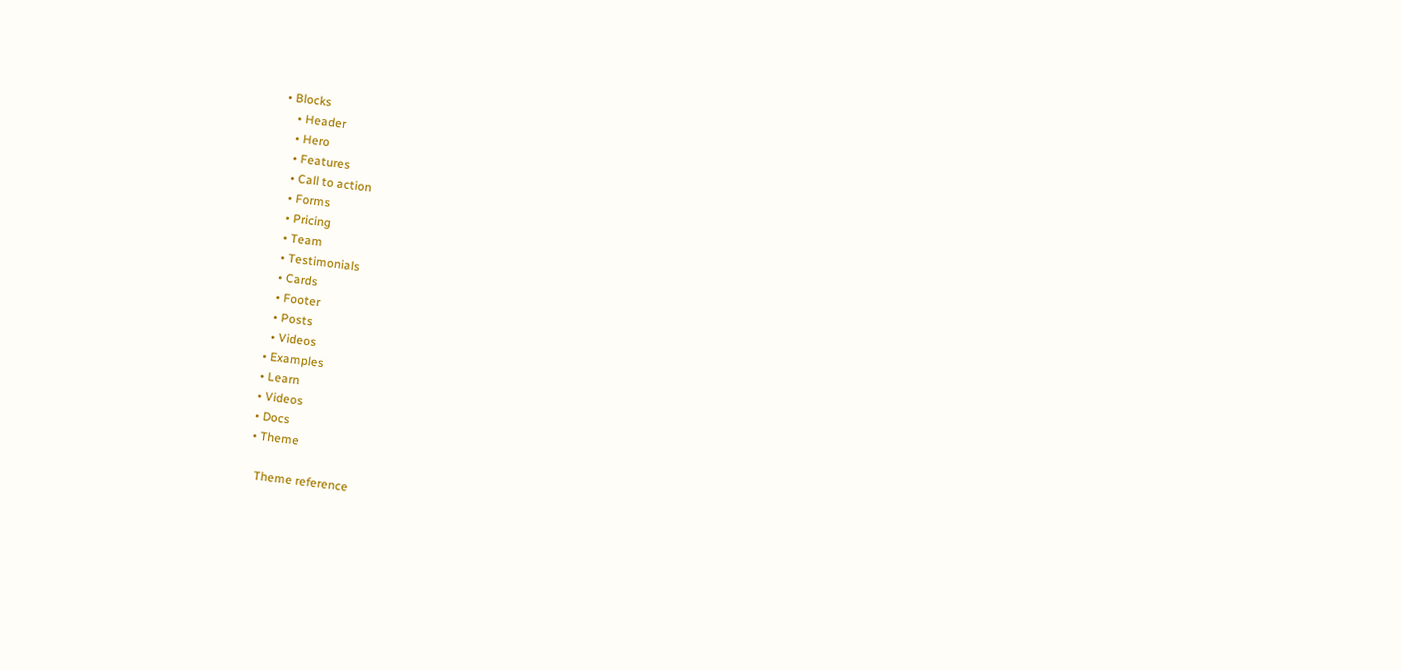• Blocks
    • Header
    • Hero
    • Features
    • Call to action
    • Forms
    • Pricing
    • Team
    • Testimonials
    • Cards
    • Footer
    • Posts
    • Videos
  • Examples
  • Learn
  • Videos
  • Docs
  • Theme

    Theme reference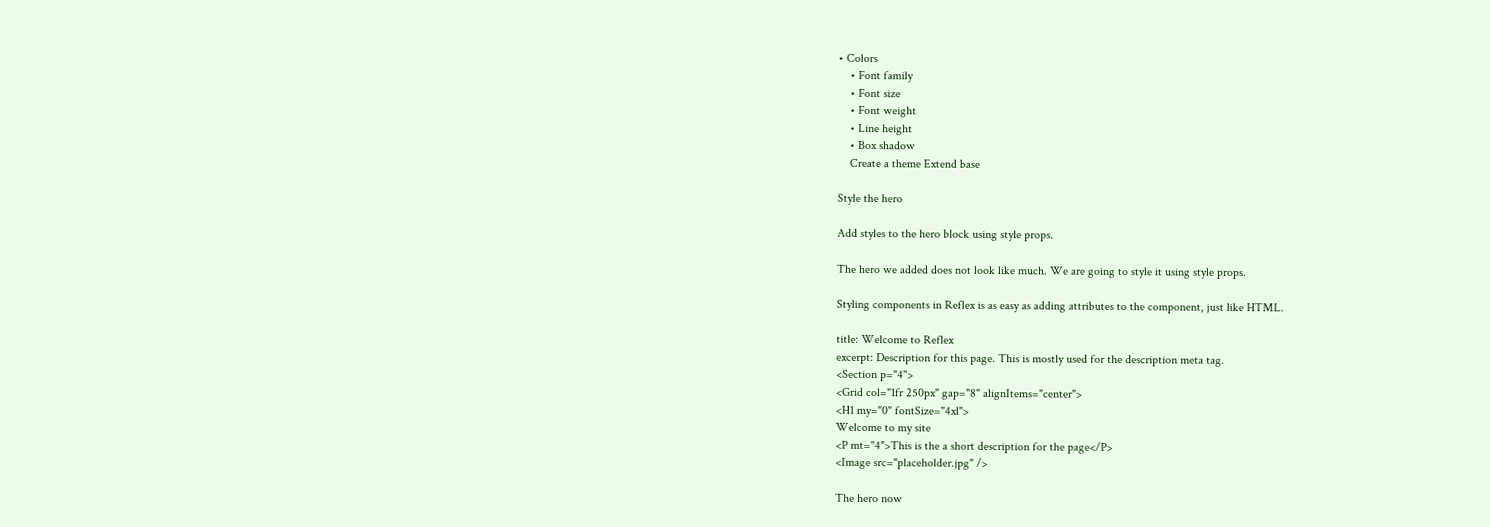• Colors
    • Font family
    • Font size
    • Font weight
    • Line height
    • Box shadow
    Create a theme Extend base

Style the hero

Add styles to the hero block using style props.

The hero we added does not look like much. We are going to style it using style props.

Styling components in Reflex is as easy as adding attributes to the component, just like HTML.

title: Welcome to Reflex
excerpt: Description for this page. This is mostly used for the description meta tag.
<Section p="4">
<Grid col="1fr 250px" gap="8" alignItems="center">
<H1 my="0" fontSize="4xl">
Welcome to my site
<P mt="4">This is the a short description for the page</P>
<Image src="placeholder.jpg" />

The hero now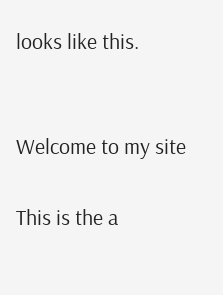looks like this.


Welcome to my site

This is the a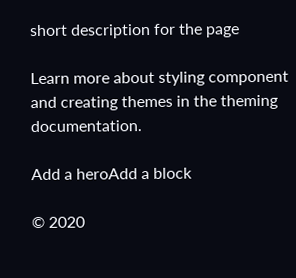short description for the page

Learn more about styling component and creating themes in the theming documentation.

Add a heroAdd a block

© 2020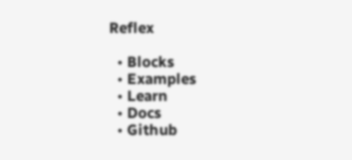Reflex

  • Blocks
  • Examples
  • Learn
  • Docs
  • Github